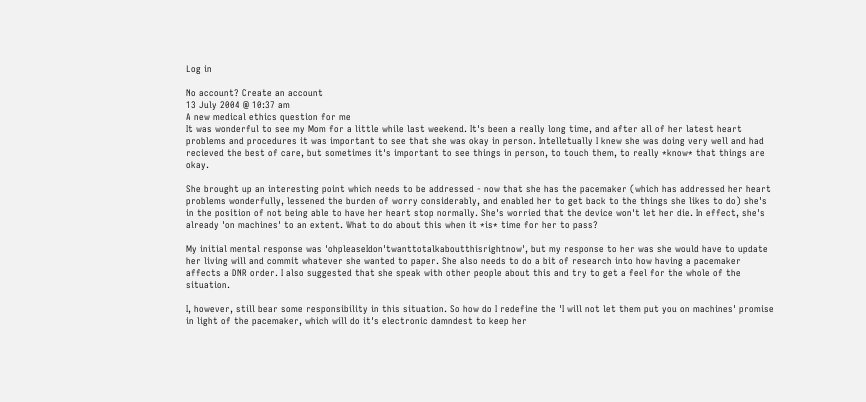Log in

No account? Create an account
13 July 2004 @ 10:37 am
A new medical ethics question for me
It was wonderful to see my Mom for a little while last weekend. It's been a really long time, and after all of her latest heart problems and procedures it was important to see that she was okay in person. Intelletually I knew she was doing very well and had recieved the best of care, but sometimes it's important to see things in person, to touch them, to really *know* that things are okay.

She brought up an interesting point which needs to be addressed - now that she has the pacemaker (which has addressed her heart problems wonderfully, lessened the burden of worry considerably, and enabled her to get back to the things she likes to do) she's in the position of not being able to have her heart stop normally. She's worried that the device won't let her die. In effect, she's already 'on machines' to an extent. What to do about this when it *is* time for her to pass?

My initial mental response was 'ohpleaseIdon'twanttotalkaboutthisrightnow', but my response to her was she would have to update her living will and commit whatever she wanted to paper. She also needs to do a bit of research into how having a pacemaker affects a DNR order. I also suggested that she speak with other people about this and try to get a feel for the whole of the situation.

I, however, still bear some responsibility in this situation. So how do I redefine the 'I will not let them put you on machines' promise in light of the pacemaker, which will do it's electronic damndest to keep her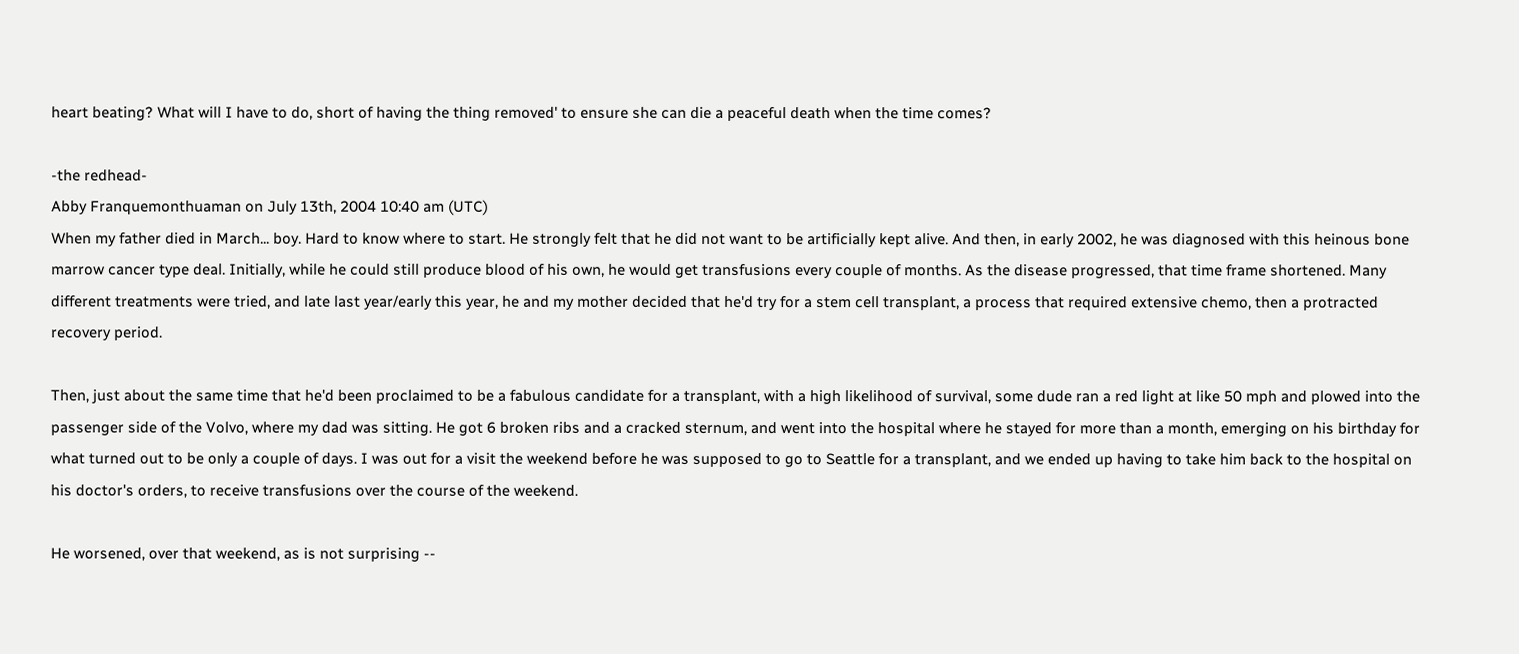heart beating? What will I have to do, short of having the thing removed' to ensure she can die a peaceful death when the time comes?

-the redhead-
Abby Franquemonthuaman on July 13th, 2004 10:40 am (UTC)
When my father died in March... boy. Hard to know where to start. He strongly felt that he did not want to be artificially kept alive. And then, in early 2002, he was diagnosed with this heinous bone marrow cancer type deal. Initially, while he could still produce blood of his own, he would get transfusions every couple of months. As the disease progressed, that time frame shortened. Many different treatments were tried, and late last year/early this year, he and my mother decided that he'd try for a stem cell transplant, a process that required extensive chemo, then a protracted recovery period.

Then, just about the same time that he'd been proclaimed to be a fabulous candidate for a transplant, with a high likelihood of survival, some dude ran a red light at like 50 mph and plowed into the passenger side of the Volvo, where my dad was sitting. He got 6 broken ribs and a cracked sternum, and went into the hospital where he stayed for more than a month, emerging on his birthday for what turned out to be only a couple of days. I was out for a visit the weekend before he was supposed to go to Seattle for a transplant, and we ended up having to take him back to the hospital on his doctor's orders, to receive transfusions over the course of the weekend.

He worsened, over that weekend, as is not surprising --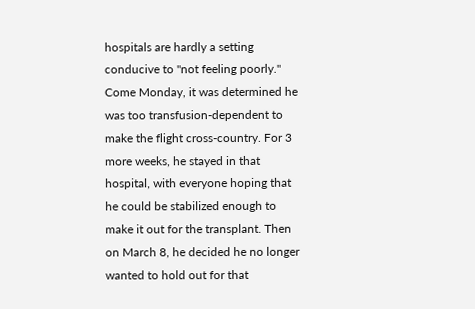hospitals are hardly a setting conducive to "not feeling poorly." Come Monday, it was determined he was too transfusion-dependent to make the flight cross-country. For 3 more weeks, he stayed in that hospital, with everyone hoping that he could be stabilized enough to make it out for the transplant. Then on March 8, he decided he no longer wanted to hold out for that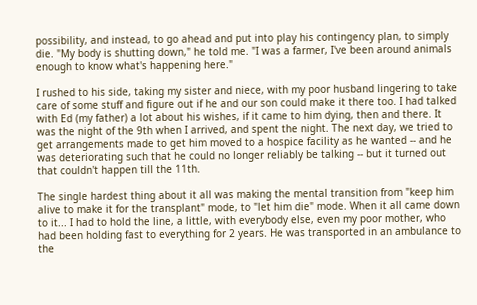possibility, and instead, to go ahead and put into play his contingency plan, to simply die. "My body is shutting down," he told me. "I was a farmer, I've been around animals enough to know what's happening here."

I rushed to his side, taking my sister and niece, with my poor husband lingering to take care of some stuff and figure out if he and our son could make it there too. I had talked with Ed (my father) a lot about his wishes, if it came to him dying, then and there. It was the night of the 9th when I arrived, and spent the night. The next day, we tried to get arrangements made to get him moved to a hospice facility as he wanted -- and he was deteriorating such that he could no longer reliably be talking -- but it turned out that couldn't happen till the 11th.

The single hardest thing about it all was making the mental transition from "keep him alive to make it for the transplant" mode, to "let him die" mode. When it all came down to it... I had to hold the line, a little, with everybody else, even my poor mother, who had been holding fast to everything for 2 years. He was transported in an ambulance to the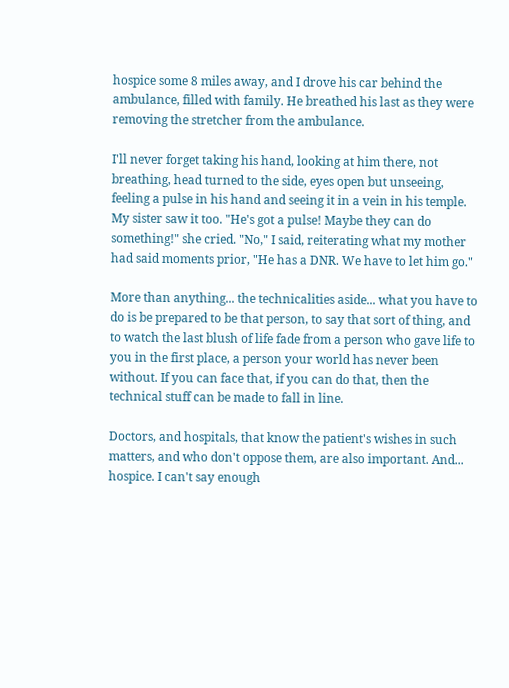hospice some 8 miles away, and I drove his car behind the ambulance, filled with family. He breathed his last as they were removing the stretcher from the ambulance.

I'll never forget taking his hand, looking at him there, not breathing, head turned to the side, eyes open but unseeing, feeling a pulse in his hand and seeing it in a vein in his temple. My sister saw it too. "He's got a pulse! Maybe they can do something!" she cried. "No," I said, reiterating what my mother had said moments prior, "He has a DNR. We have to let him go."

More than anything... the technicalities aside... what you have to do is be prepared to be that person, to say that sort of thing, and to watch the last blush of life fade from a person who gave life to you in the first place, a person your world has never been without. If you can face that, if you can do that, then the technical stuff can be made to fall in line.

Doctors, and hospitals, that know the patient's wishes in such matters, and who don't oppose them, are also important. And... hospice. I can't say enough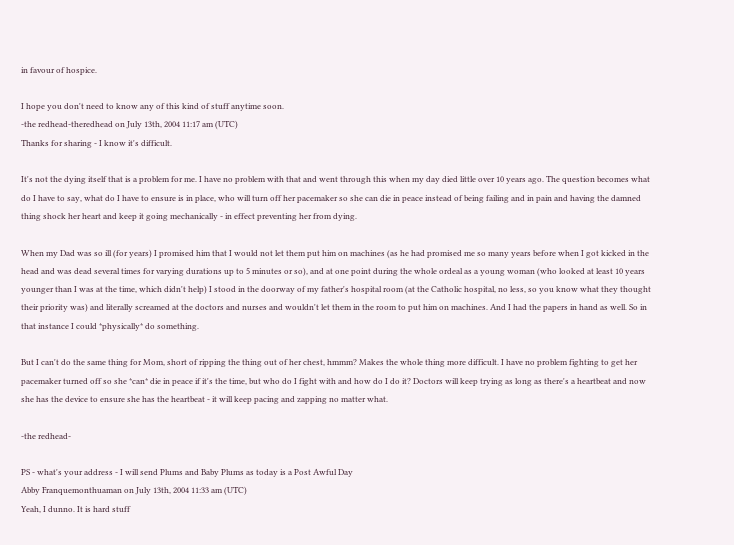in favour of hospice.

I hope you don't need to know any of this kind of stuff anytime soon.
-the redhead-theredhead on July 13th, 2004 11:17 am (UTC)
Thanks for sharing - I know it's difficult.

It's not the dying itself that is a problem for me. I have no problem with that and went through this when my day died little over 10 years ago. The question becomes what do I have to say, what do I have to ensure is in place, who will turn off her pacemaker so she can die in peace instead of being failing and in pain and having the damned thing shock her heart and keep it going mechanically - in effect preventing her from dying.

When my Dad was so ill (for years) I promised him that I would not let them put him on machines (as he had promised me so many years before when I got kicked in the head and was dead several times for varying durations up to 5 minutes or so), and at one point during the whole ordeal as a young woman (who looked at least 10 years younger than I was at the time, which didn't help) I stood in the doorway of my father's hospital room (at the Catholic hospital, no less, so you know what they thought their priority was) and literally screamed at the doctors and nurses and wouldn't let them in the room to put him on machines. And I had the papers in hand as well. So in that instance I could *physically* do something.

But I can't do the same thing for Mom, short of ripping the thing out of her chest, hmmm? Makes the whole thing more difficult. I have no problem fighting to get her pacemaker turned off so she *can* die in peace if it's the time, but who do I fight with and how do I do it? Doctors will keep trying as long as there's a heartbeat and now she has the device to ensure she has the heartbeat - it will keep pacing and zapping no matter what.

-the redhead-

PS - what's your address - I will send Plums and Baby Plums as today is a Post Awful Day
Abby Franquemonthuaman on July 13th, 2004 11:33 am (UTC)
Yeah, I dunno. It is hard stuff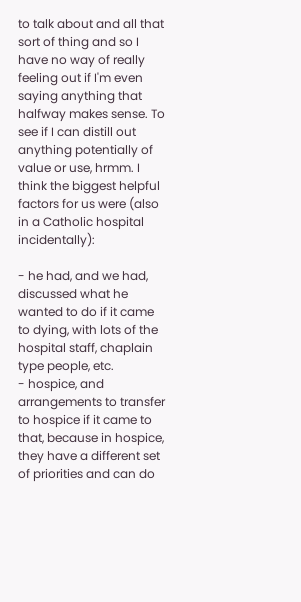to talk about and all that sort of thing and so I have no way of really feeling out if I'm even saying anything that halfway makes sense. To see if I can distill out anything potentially of value or use, hrmm. I think the biggest helpful factors for us were (also in a Catholic hospital incidentally):

- he had, and we had, discussed what he wanted to do if it came to dying, with lots of the hospital staff, chaplain type people, etc.
- hospice, and arrangements to transfer to hospice if it came to that, because in hospice, they have a different set of priorities and can do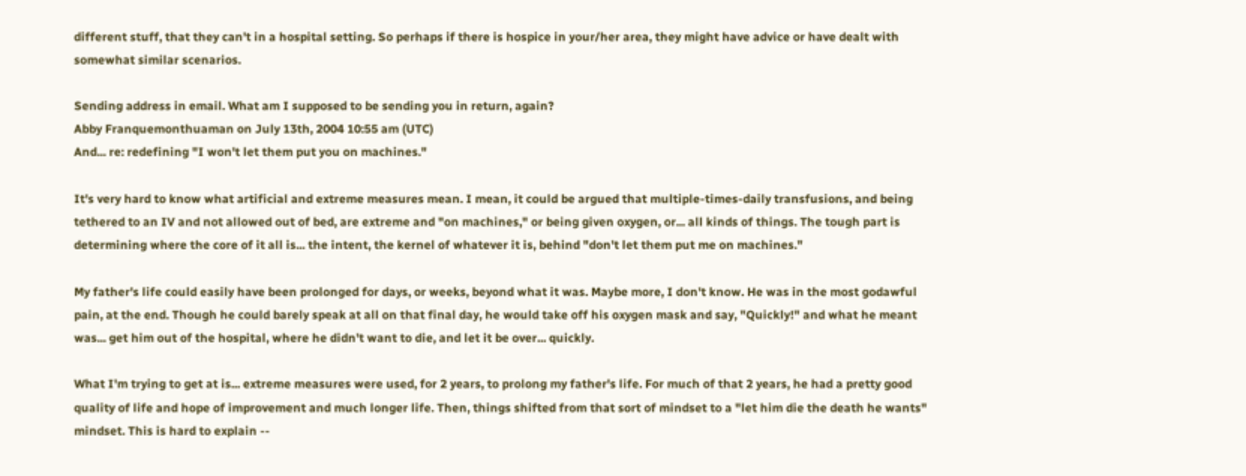different stuff, that they can't in a hospital setting. So perhaps if there is hospice in your/her area, they might have advice or have dealt with somewhat similar scenarios.

Sending address in email. What am I supposed to be sending you in return, again?
Abby Franquemonthuaman on July 13th, 2004 10:55 am (UTC)
And... re: redefining "I won't let them put you on machines."

It's very hard to know what artificial and extreme measures mean. I mean, it could be argued that multiple-times-daily transfusions, and being tethered to an IV and not allowed out of bed, are extreme and "on machines," or being given oxygen, or... all kinds of things. The tough part is determining where the core of it all is... the intent, the kernel of whatever it is, behind "don't let them put me on machines."

My father's life could easily have been prolonged for days, or weeks, beyond what it was. Maybe more, I don't know. He was in the most godawful pain, at the end. Though he could barely speak at all on that final day, he would take off his oxygen mask and say, "Quickly!" and what he meant was... get him out of the hospital, where he didn't want to die, and let it be over... quickly.

What I'm trying to get at is... extreme measures were used, for 2 years, to prolong my father's life. For much of that 2 years, he had a pretty good quality of life and hope of improvement and much longer life. Then, things shifted from that sort of mindset to a "let him die the death he wants" mindset. This is hard to explain --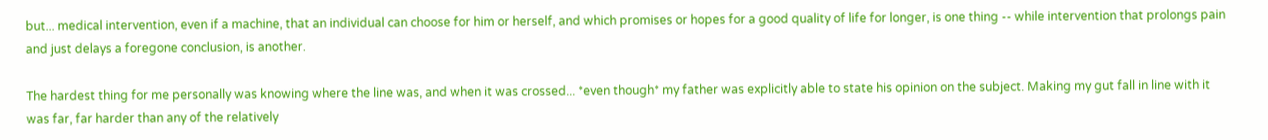but... medical intervention, even if a machine, that an individual can choose for him or herself, and which promises or hopes for a good quality of life for longer, is one thing -- while intervention that prolongs pain and just delays a foregone conclusion, is another.

The hardest thing for me personally was knowing where the line was, and when it was crossed... *even though* my father was explicitly able to state his opinion on the subject. Making my gut fall in line with it was far, far harder than any of the relatively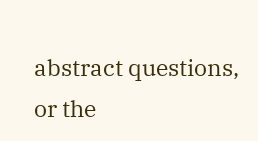abstract questions, or the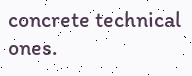concrete technical ones.